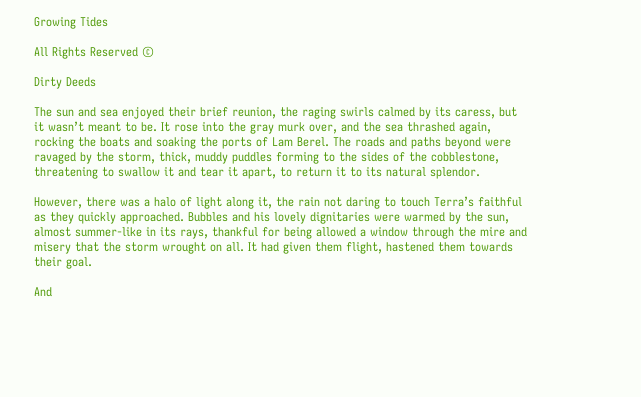Growing Tides

All Rights Reserved ©

Dirty Deeds

The sun and sea enjoyed their brief reunion, the raging swirls calmed by its caress, but it wasn’t meant to be. It rose into the gray murk over, and the sea thrashed again, rocking the boats and soaking the ports of Lam Berel. The roads and paths beyond were ravaged by the storm, thick, muddy puddles forming to the sides of the cobblestone, threatening to swallow it and tear it apart, to return it to its natural splendor.

However, there was a halo of light along it, the rain not daring to touch Terra’s faithful as they quickly approached. Bubbles and his lovely dignitaries were warmed by the sun, almost summer-like in its rays, thankful for being allowed a window through the mire and misery that the storm wrought on all. It had given them flight, hastened them towards their goal.

And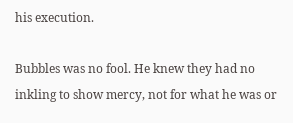his execution.

Bubbles was no fool. He knew they had no inkling to show mercy, not for what he was or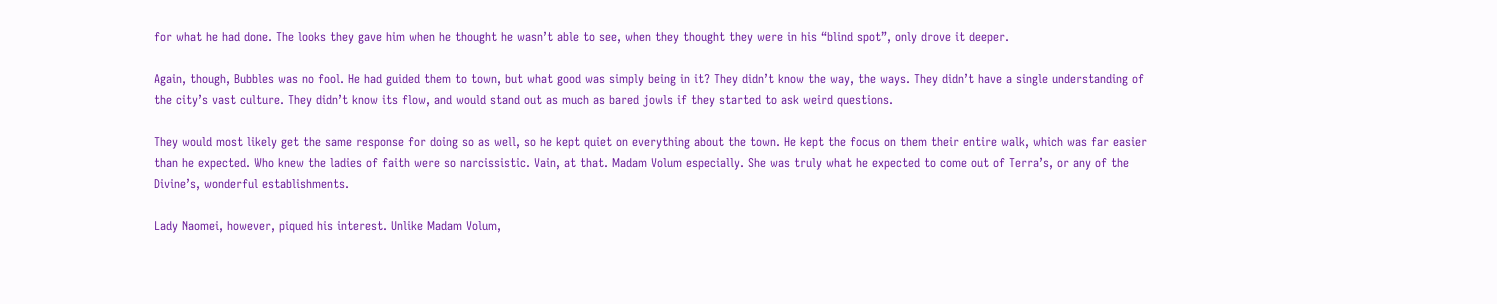for what he had done. The looks they gave him when he thought he wasn’t able to see, when they thought they were in his “blind spot”, only drove it deeper.

Again, though, Bubbles was no fool. He had guided them to town, but what good was simply being in it? They didn’t know the way, the ways. They didn’t have a single understanding of the city’s vast culture. They didn’t know its flow, and would stand out as much as bared jowls if they started to ask weird questions.

They would most likely get the same response for doing so as well, so he kept quiet on everything about the town. He kept the focus on them their entire walk, which was far easier than he expected. Who knew the ladies of faith were so narcissistic. Vain, at that. Madam Volum especially. She was truly what he expected to come out of Terra’s, or any of the Divine’s, wonderful establishments.

Lady Naomei, however, piqued his interest. Unlike Madam Volum,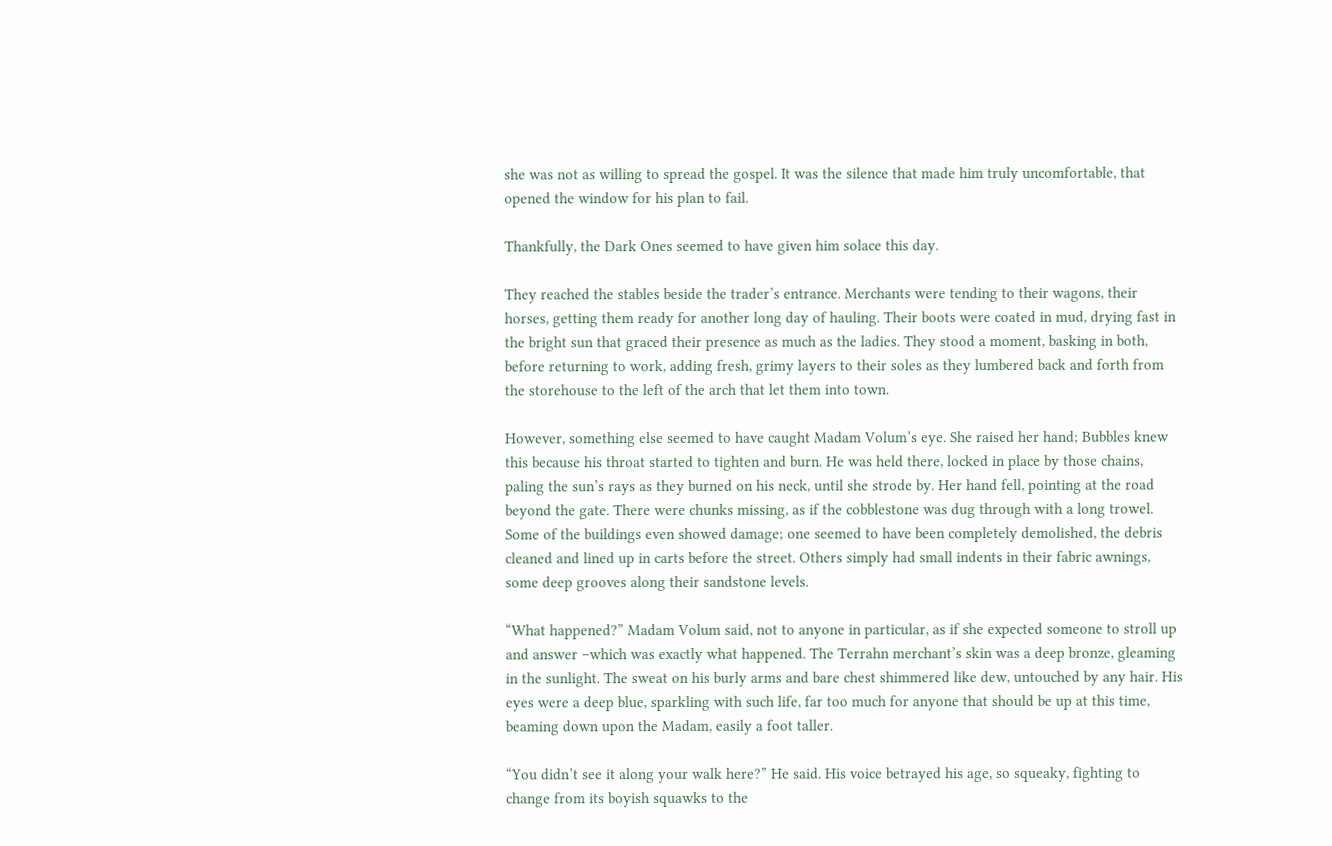she was not as willing to spread the gospel. It was the silence that made him truly uncomfortable, that opened the window for his plan to fail.

Thankfully, the Dark Ones seemed to have given him solace this day.

They reached the stables beside the trader’s entrance. Merchants were tending to their wagons, their horses, getting them ready for another long day of hauling. Their boots were coated in mud, drying fast in the bright sun that graced their presence as much as the ladies. They stood a moment, basking in both, before returning to work, adding fresh, grimy layers to their soles as they lumbered back and forth from the storehouse to the left of the arch that let them into town.

However, something else seemed to have caught Madam Volum’s eye. She raised her hand; Bubbles knew this because his throat started to tighten and burn. He was held there, locked in place by those chains, paling the sun’s rays as they burned on his neck, until she strode by. Her hand fell, pointing at the road beyond the gate. There were chunks missing, as if the cobblestone was dug through with a long trowel. Some of the buildings even showed damage; one seemed to have been completely demolished, the debris cleaned and lined up in carts before the street. Others simply had small indents in their fabric awnings, some deep grooves along their sandstone levels.

“What happened?” Madam Volum said, not to anyone in particular, as if she expected someone to stroll up and answer –which was exactly what happened. The Terrahn merchant’s skin was a deep bronze, gleaming in the sunlight. The sweat on his burly arms and bare chest shimmered like dew, untouched by any hair. His eyes were a deep blue, sparkling with such life, far too much for anyone that should be up at this time, beaming down upon the Madam, easily a foot taller.

“You didn’t see it along your walk here?” He said. His voice betrayed his age, so squeaky, fighting to change from its boyish squawks to the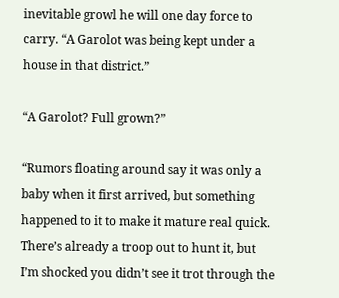inevitable growl he will one day force to carry. “A Garolot was being kept under a house in that district.”

“A Garolot? Full grown?”

“Rumors floating around say it was only a baby when it first arrived, but something happened to it to make it mature real quick. There’s already a troop out to hunt it, but I’m shocked you didn’t see it trot through the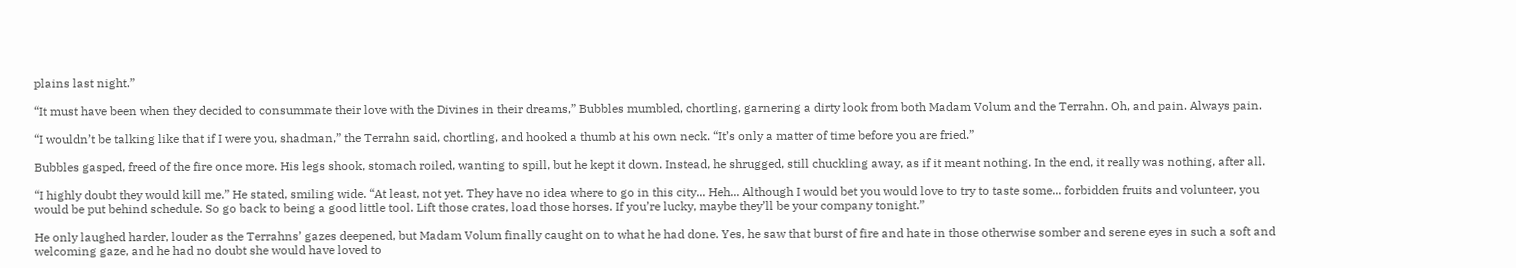plains last night.”

“It must have been when they decided to consummate their love with the Divines in their dreams,” Bubbles mumbled, chortling, garnering a dirty look from both Madam Volum and the Terrahn. Oh, and pain. Always pain.

“I wouldn’t be talking like that if I were you, shadman,” the Terrahn said, chortling, and hooked a thumb at his own neck. “It’s only a matter of time before you are fried.”

Bubbles gasped, freed of the fire once more. His legs shook, stomach roiled, wanting to spill, but he kept it down. Instead, he shrugged, still chuckling away, as if it meant nothing. In the end, it really was nothing, after all.

“I highly doubt they would kill me.” He stated, smiling wide. “At least, not yet. They have no idea where to go in this city... Heh... Although I would bet you would love to try to taste some... forbidden fruits and volunteer, you would be put behind schedule. So go back to being a good little tool. Lift those crates, load those horses. If you’re lucky, maybe they’ll be your company tonight.”

He only laughed harder, louder as the Terrahns’ gazes deepened, but Madam Volum finally caught on to what he had done. Yes, he saw that burst of fire and hate in those otherwise somber and serene eyes in such a soft and welcoming gaze, and he had no doubt she would have loved to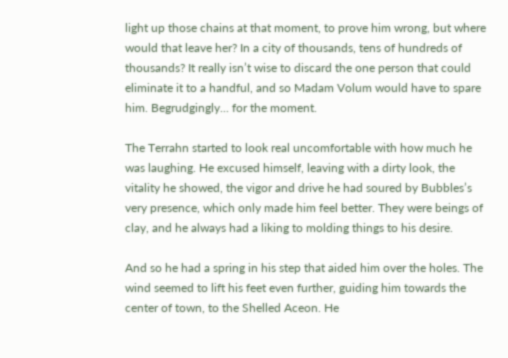light up those chains at that moment, to prove him wrong, but where would that leave her? In a city of thousands, tens of hundreds of thousands? It really isn’t wise to discard the one person that could eliminate it to a handful, and so Madam Volum would have to spare him. Begrudgingly... for the moment.

The Terrahn started to look real uncomfortable with how much he was laughing. He excused himself, leaving with a dirty look, the vitality he showed, the vigor and drive he had soured by Bubbles’s very presence, which only made him feel better. They were beings of clay, and he always had a liking to molding things to his desire.

And so he had a spring in his step that aided him over the holes. The wind seemed to lift his feet even further, guiding him towards the center of town, to the Shelled Aceon. He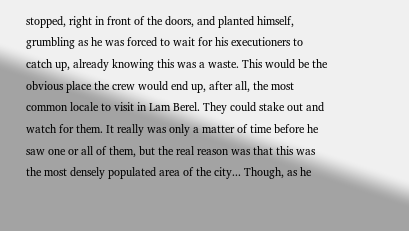stopped, right in front of the doors, and planted himself, grumbling as he was forced to wait for his executioners to catch up, already knowing this was a waste. This would be the obvious place the crew would end up, after all, the most common locale to visit in Lam Berel. They could stake out and watch for them. It really was only a matter of time before he saw one or all of them, but the real reason was that this was the most densely populated area of the city... Though, as he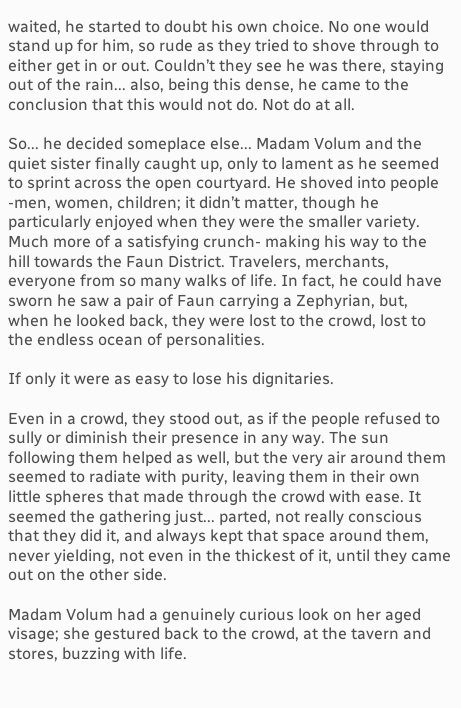waited, he started to doubt his own choice. No one would stand up for him, so rude as they tried to shove through to either get in or out. Couldn’t they see he was there, staying out of the rain... also, being this dense, he came to the conclusion that this would not do. Not do at all.

So... he decided someplace else... Madam Volum and the quiet sister finally caught up, only to lament as he seemed to sprint across the open courtyard. He shoved into people -men, women, children; it didn’t matter, though he particularly enjoyed when they were the smaller variety. Much more of a satisfying crunch- making his way to the hill towards the Faun District. Travelers, merchants, everyone from so many walks of life. In fact, he could have sworn he saw a pair of Faun carrying a Zephyrian, but, when he looked back, they were lost to the crowd, lost to the endless ocean of personalities.

If only it were as easy to lose his dignitaries.

Even in a crowd, they stood out, as if the people refused to sully or diminish their presence in any way. The sun following them helped as well, but the very air around them seemed to radiate with purity, leaving them in their own little spheres that made through the crowd with ease. It seemed the gathering just... parted, not really conscious that they did it, and always kept that space around them, never yielding, not even in the thickest of it, until they came out on the other side.

Madam Volum had a genuinely curious look on her aged visage; she gestured back to the crowd, at the tavern and stores, buzzing with life.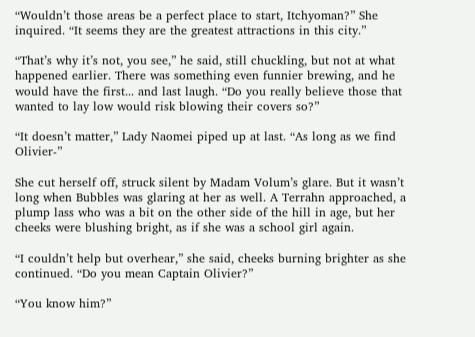“Wouldn’t those areas be a perfect place to start, Itchyoman?” She inquired. “It seems they are the greatest attractions in this city.”

“That’s why it’s not, you see,” he said, still chuckling, but not at what happened earlier. There was something even funnier brewing, and he would have the first... and last laugh. “Do you really believe those that wanted to lay low would risk blowing their covers so?”

“It doesn’t matter,” Lady Naomei piped up at last. “As long as we find Olivier-”

She cut herself off, struck silent by Madam Volum’s glare. But it wasn’t long when Bubbles was glaring at her as well. A Terrahn approached, a plump lass who was a bit on the other side of the hill in age, but her cheeks were blushing bright, as if she was a school girl again.

“I couldn’t help but overhear,” she said, cheeks burning brighter as she continued. “Do you mean Captain Olivier?”

“You know him?”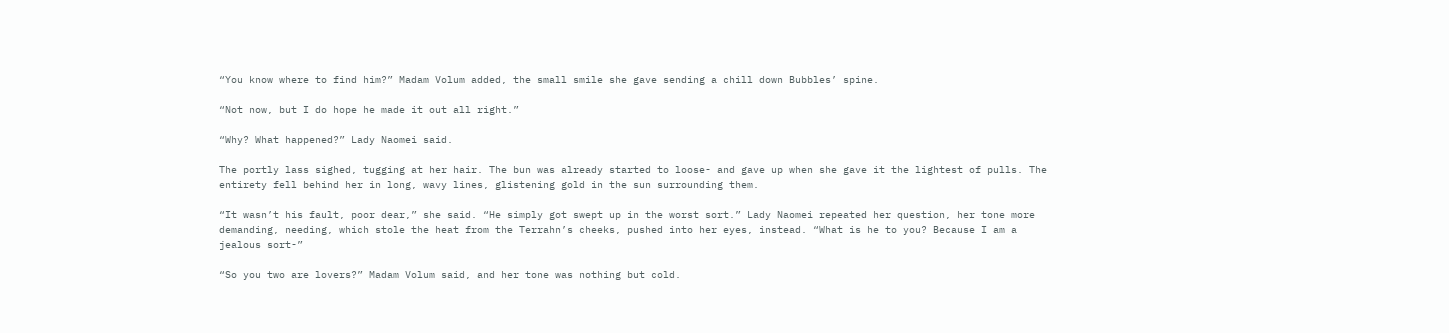“You know where to find him?” Madam Volum added, the small smile she gave sending a chill down Bubbles’ spine.

“Not now, but I do hope he made it out all right.”

“Why? What happened?” Lady Naomei said.

The portly lass sighed, tugging at her hair. The bun was already started to loose- and gave up when she gave it the lightest of pulls. The entirety fell behind her in long, wavy lines, glistening gold in the sun surrounding them.

“It wasn’t his fault, poor dear,” she said. “He simply got swept up in the worst sort.” Lady Naomei repeated her question, her tone more demanding, needing, which stole the heat from the Terrahn’s cheeks, pushed into her eyes, instead. “What is he to you? Because I am a jealous sort-”

“So you two are lovers?” Madam Volum said, and her tone was nothing but cold.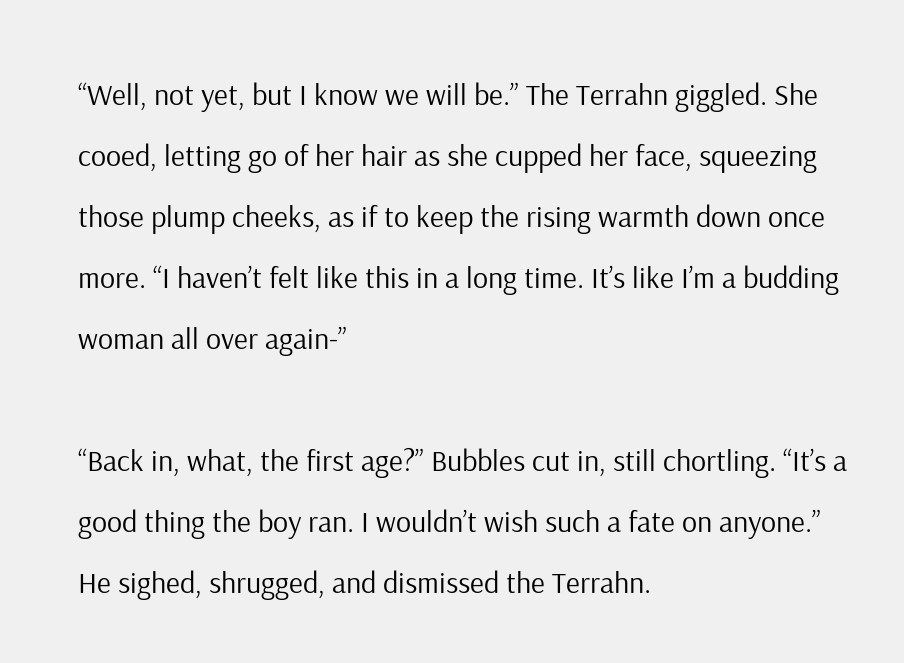“Well, not yet, but I know we will be.” The Terrahn giggled. She cooed, letting go of her hair as she cupped her face, squeezing those plump cheeks, as if to keep the rising warmth down once more. “I haven’t felt like this in a long time. It’s like I’m a budding woman all over again-”

“Back in, what, the first age?” Bubbles cut in, still chortling. “It’s a good thing the boy ran. I wouldn’t wish such a fate on anyone.” He sighed, shrugged, and dismissed the Terrahn.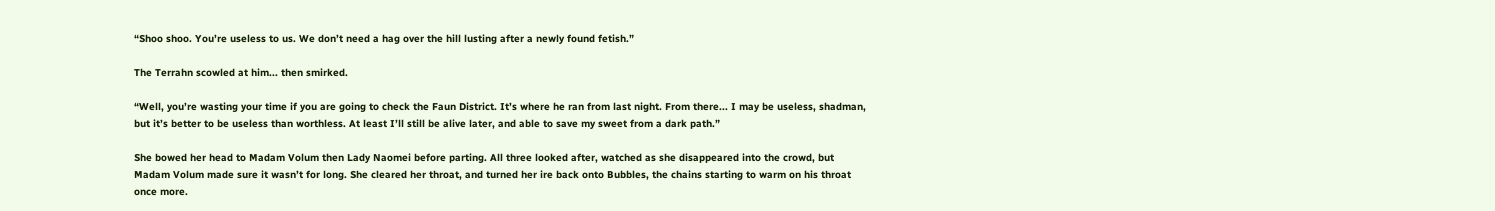“Shoo shoo. You’re useless to us. We don’t need a hag over the hill lusting after a newly found fetish.”

The Terrahn scowled at him... then smirked.

“Well, you’re wasting your time if you are going to check the Faun District. It’s where he ran from last night. From there... I may be useless, shadman, but it’s better to be useless than worthless. At least I’ll still be alive later, and able to save my sweet from a dark path.”

She bowed her head to Madam Volum then Lady Naomei before parting. All three looked after, watched as she disappeared into the crowd, but Madam Volum made sure it wasn’t for long. She cleared her throat, and turned her ire back onto Bubbles, the chains starting to warm on his throat once more.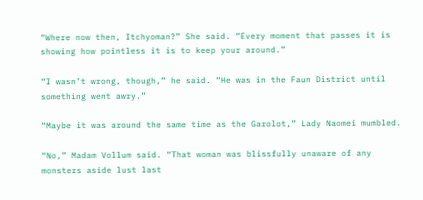“Where now then, Itchyoman?” She said. “Every moment that passes it is showing how pointless it is to keep your around.”

“I wasn’t wrong, though,” he said. “He was in the Faun District until something went awry.”

“Maybe it was around the same time as the Garolot,” Lady Naomei mumbled.

“No,” Madam Vollum said. “That woman was blissfully unaware of any monsters aside lust last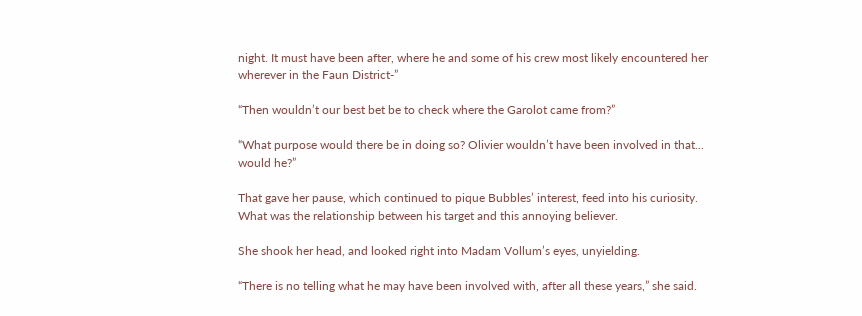night. It must have been after, where he and some of his crew most likely encountered her wherever in the Faun District-”

“Then wouldn’t our best bet be to check where the Garolot came from?”

“What purpose would there be in doing so? Olivier wouldn’t have been involved in that... would he?”

That gave her pause, which continued to pique Bubbles’ interest, feed into his curiosity. What was the relationship between his target and this annoying believer.

She shook her head, and looked right into Madam Vollum’s eyes, unyielding.

“There is no telling what he may have been involved with, after all these years,” she said.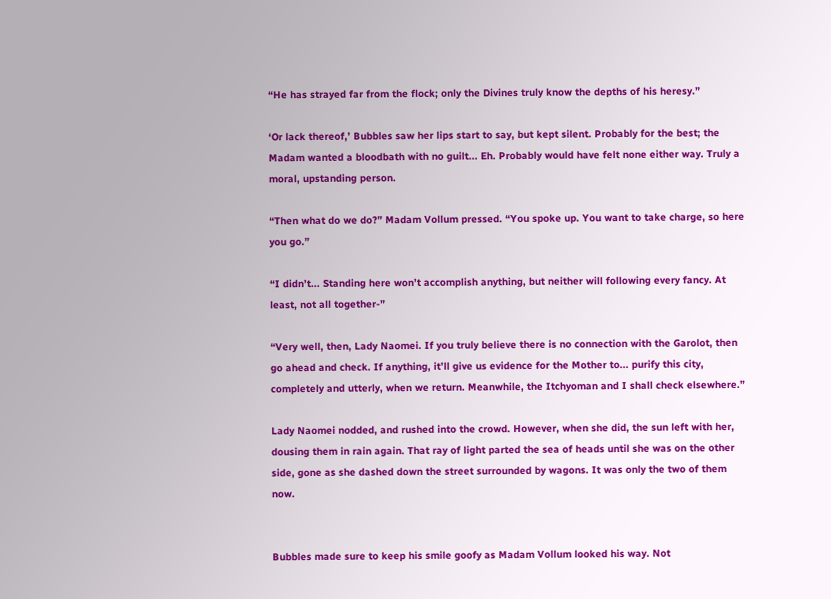“He has strayed far from the flock; only the Divines truly know the depths of his heresy.”

‘Or lack thereof,’ Bubbles saw her lips start to say, but kept silent. Probably for the best; the Madam wanted a bloodbath with no guilt... Eh. Probably would have felt none either way. Truly a moral, upstanding person.

“Then what do we do?” Madam Vollum pressed. “You spoke up. You want to take charge, so here you go.”

“I didn’t... Standing here won’t accomplish anything, but neither will following every fancy. At least, not all together-”

“Very well, then, Lady Naomei. If you truly believe there is no connection with the Garolot, then go ahead and check. If anything, it’ll give us evidence for the Mother to... purify this city, completely and utterly, when we return. Meanwhile, the Itchyoman and I shall check elsewhere.”

Lady Naomei nodded, and rushed into the crowd. However, when she did, the sun left with her, dousing them in rain again. That ray of light parted the sea of heads until she was on the other side, gone as she dashed down the street surrounded by wagons. It was only the two of them now.


Bubbles made sure to keep his smile goofy as Madam Vollum looked his way. Not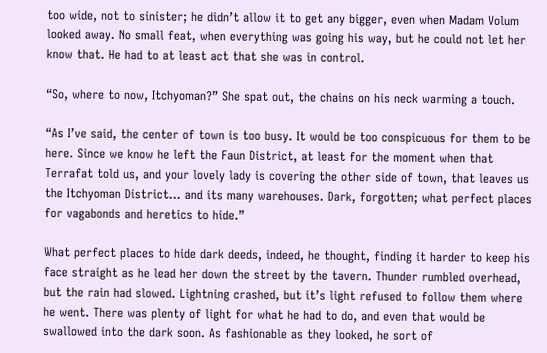too wide, not to sinister; he didn’t allow it to get any bigger, even when Madam Volum looked away. No small feat, when everything was going his way, but he could not let her know that. He had to at least act that she was in control.

“So, where to now, Itchyoman?” She spat out, the chains on his neck warming a touch.

“As I’ve said, the center of town is too busy. It would be too conspicuous for them to be here. Since we know he left the Faun District, at least for the moment when that Terrafat told us, and your lovely lady is covering the other side of town, that leaves us the Itchyoman District... and its many warehouses. Dark, forgotten; what perfect places for vagabonds and heretics to hide.”

What perfect places to hide dark deeds, indeed, he thought, finding it harder to keep his face straight as he lead her down the street by the tavern. Thunder rumbled overhead, but the rain had slowed. Lightning crashed, but it’s light refused to follow them where he went. There was plenty of light for what he had to do, and even that would be swallowed into the dark soon. As fashionable as they looked, he sort of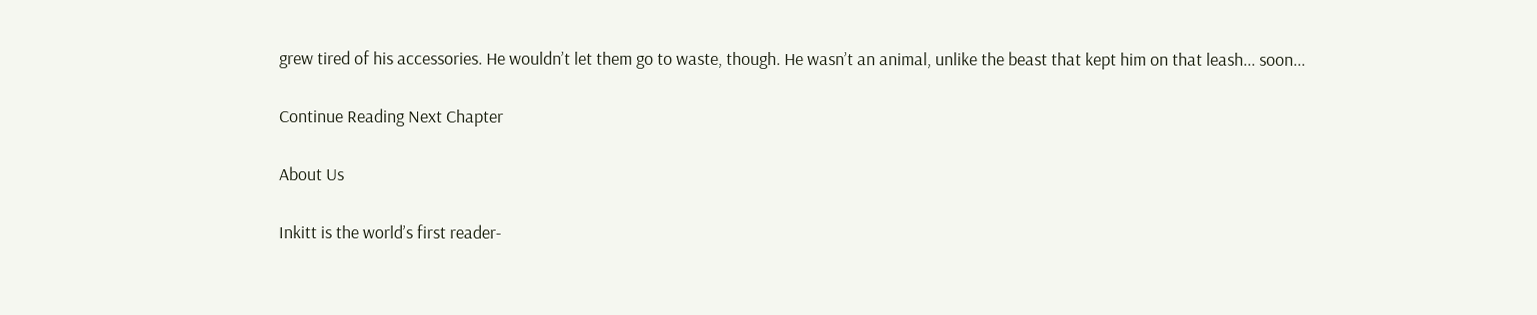grew tired of his accessories. He wouldn’t let them go to waste, though. He wasn’t an animal, unlike the beast that kept him on that leash... soon...

Continue Reading Next Chapter

About Us

Inkitt is the world’s first reader-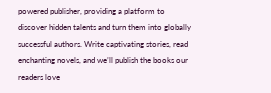powered publisher, providing a platform to discover hidden talents and turn them into globally successful authors. Write captivating stories, read enchanting novels, and we’ll publish the books our readers love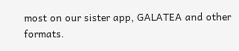most on our sister app, GALATEA and other formats.